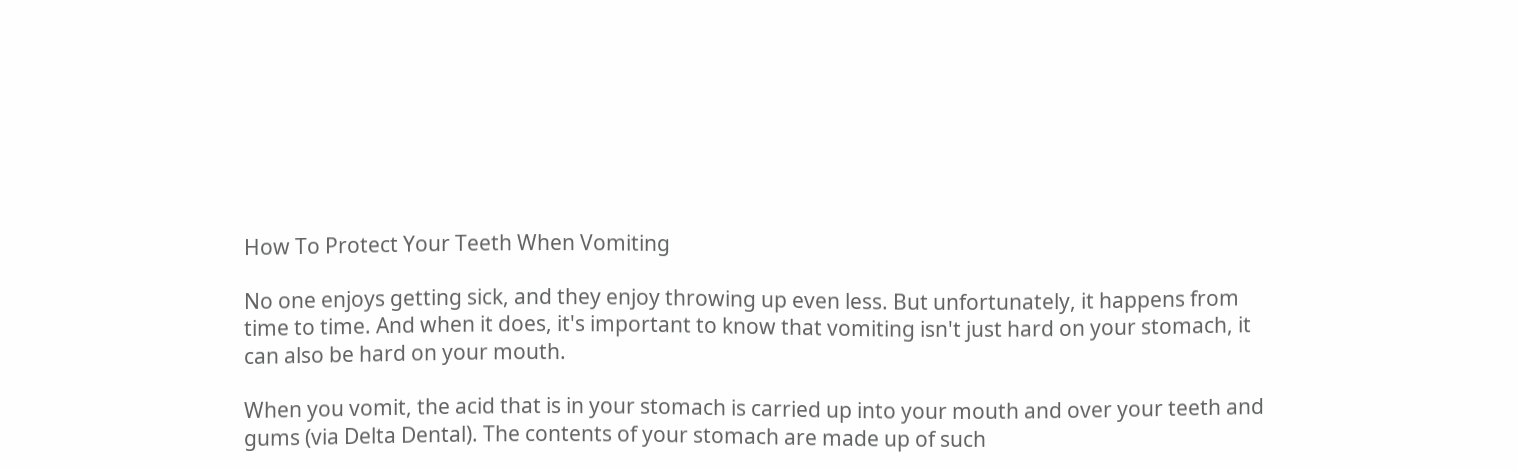How To Protect Your Teeth When Vomiting

No one enjoys getting sick, and they enjoy throwing up even less. But unfortunately, it happens from time to time. And when it does, it's important to know that vomiting isn't just hard on your stomach, it can also be hard on your mouth.

When you vomit, the acid that is in your stomach is carried up into your mouth and over your teeth and gums (via Delta Dental). The contents of your stomach are made up of such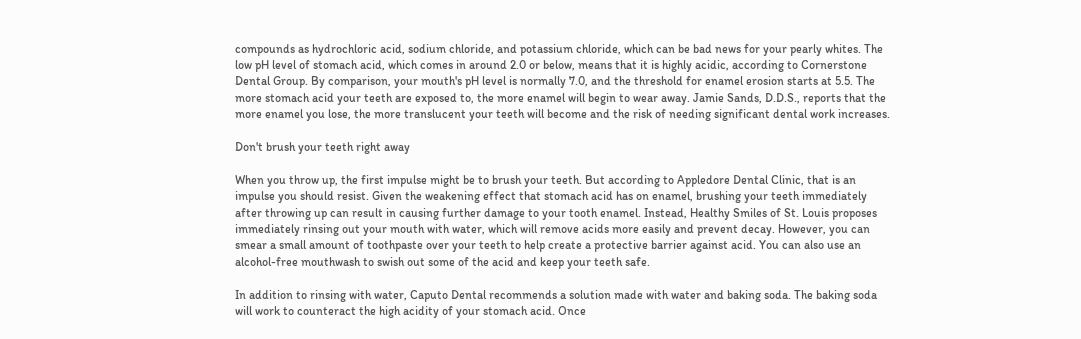compounds as hydrochloric acid, sodium chloride, and potassium chloride, which can be bad news for your pearly whites. The low pH level of stomach acid, which comes in around 2.0 or below, means that it is highly acidic, according to Cornerstone Dental Group. By comparison, your mouth's pH level is normally 7.0, and the threshold for enamel erosion starts at 5.5. The more stomach acid your teeth are exposed to, the more enamel will begin to wear away. Jamie Sands, D.D.S., reports that the more enamel you lose, the more translucent your teeth will become and the risk of needing significant dental work increases.

Don't brush your teeth right away

When you throw up, the first impulse might be to brush your teeth. But according to Appledore Dental Clinic, that is an impulse you should resist. Given the weakening effect that stomach acid has on enamel, brushing your teeth immediately after throwing up can result in causing further damage to your tooth enamel. Instead, Healthy Smiles of St. Louis proposes immediately rinsing out your mouth with water, which will remove acids more easily and prevent decay. However, you can smear a small amount of toothpaste over your teeth to help create a protective barrier against acid. You can also use an alcohol-free mouthwash to swish out some of the acid and keep your teeth safe.

In addition to rinsing with water, Caputo Dental recommends a solution made with water and baking soda. The baking soda will work to counteract the high acidity of your stomach acid. Once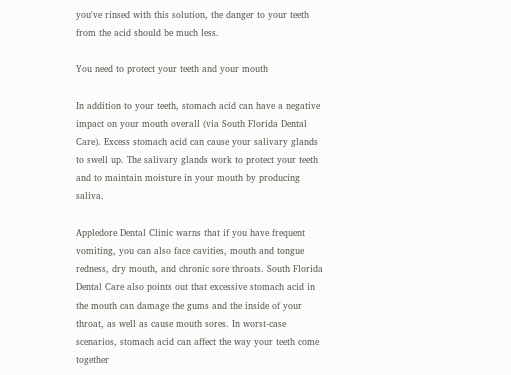you've rinsed with this solution, the danger to your teeth from the acid should be much less.

You need to protect your teeth and your mouth

In addition to your teeth, stomach acid can have a negative impact on your mouth overall (via South Florida Dental Care). Excess stomach acid can cause your salivary glands to swell up. The salivary glands work to protect your teeth and to maintain moisture in your mouth by producing saliva.

Appledore Dental Clinic warns that if you have frequent vomiting, you can also face cavities, mouth and tongue redness, dry mouth, and chronic sore throats. South Florida Dental Care also points out that excessive stomach acid in the mouth can damage the gums and the inside of your throat, as well as cause mouth sores. In worst-case scenarios, stomach acid can affect the way your teeth come together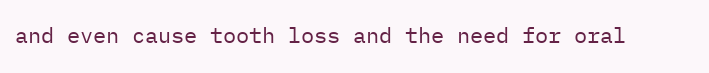and even cause tooth loss and the need for oral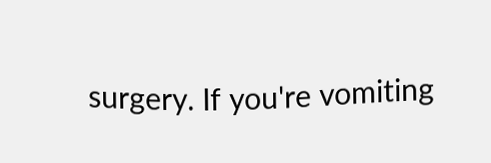surgery. If you're vomiting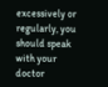excessively or regularly, you should speak with your doctor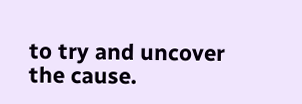to try and uncover the cause.